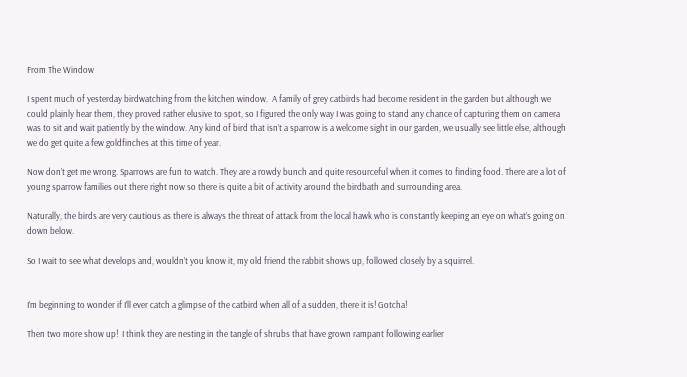From The Window

I spent much of yesterday birdwatching from the kitchen window.  A family of grey catbirds had become resident in the garden but although we could plainly hear them, they proved rather elusive to spot, so I figured the only way I was going to stand any chance of capturing them on camera was to sit and wait patiently by the window. Any kind of bird that isn’t a sparrow is a welcome sight in our garden, we usually see little else, although we do get quite a few goldfinches at this time of year.

Now don’t get me wrong. Sparrows are fun to watch. They are a rowdy bunch and quite resourceful when it comes to finding food. There are a lot of young sparrow families out there right now so there is quite a bit of activity around the birdbath and surrounding area.

Naturally, the birds are very cautious as there is always the threat of attack from the local hawk who is constantly keeping an eye on what’s going on down below.

So I wait to see what develops and, wouldn’t you know it, my old friend the rabbit shows up, followed closely by a squirrel.


I’m beginning to wonder if I’ll ever catch a glimpse of the catbird when all of a sudden, there it is! Gotcha!

Then two more show up!  I think they are nesting in the tangle of shrubs that have grown rampant following earlier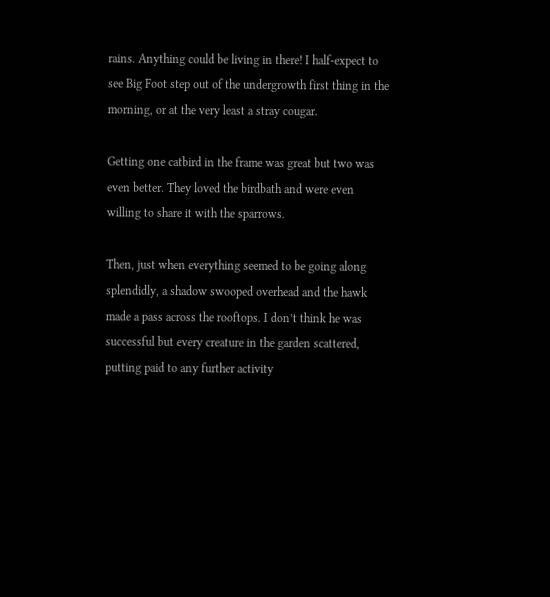rains. Anything could be living in there! I half-expect to see Big Foot step out of the undergrowth first thing in the morning, or at the very least a stray cougar.

Getting one catbird in the frame was great but two was even better. They loved the birdbath and were even willing to share it with the sparrows.

Then, just when everything seemed to be going along splendidly, a shadow swooped overhead and the hawk made a pass across the rooftops. I don’t think he was successful but every creature in the garden scattered, putting paid to any further activity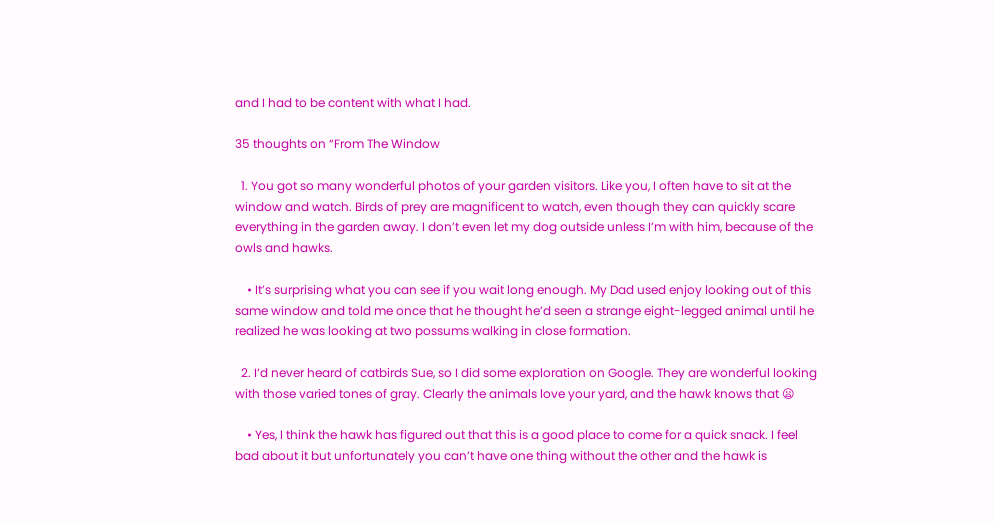and I had to be content with what I had.

35 thoughts on “From The Window

  1. You got so many wonderful photos of your garden visitors. Like you, I often have to sit at the window and watch. Birds of prey are magnificent to watch, even though they can quickly scare everything in the garden away. I don’t even let my dog outside unless I’m with him, because of the owls and hawks.

    • It’s surprising what you can see if you wait long enough. My Dad used enjoy looking out of this same window and told me once that he thought he’d seen a strange eight-legged animal until he realized he was looking at two possums walking in close formation.

  2. I’d never heard of catbirds Sue, so I did some exploration on Google. They are wonderful looking with those varied tones of gray. Clearly the animals love your yard, and the hawk knows that 😦

    • Yes, I think the hawk has figured out that this is a good place to come for a quick snack. I feel bad about it but unfortunately you can’t have one thing without the other and the hawk is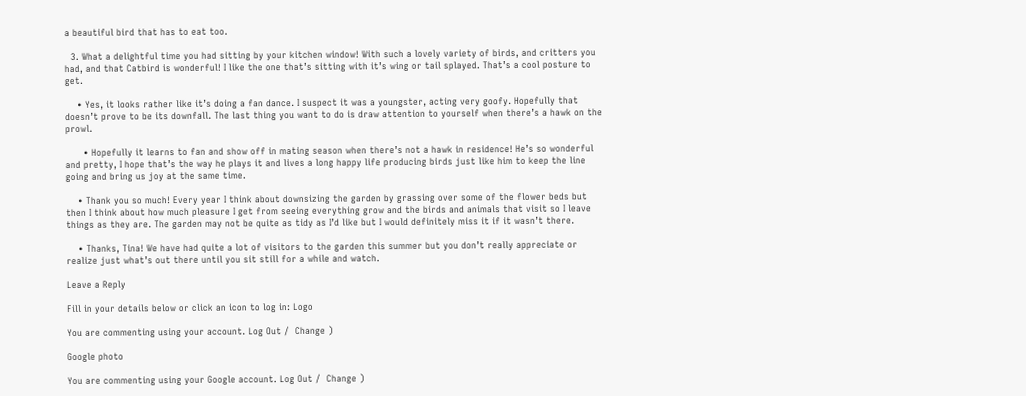a beautiful bird that has to eat too.

  3. What a delightful time you had sitting by your kitchen window! With such a lovely variety of birds, and critters you had, and that Catbird is wonderful! I like the one that’s sitting with it’s wing or tail splayed. That’s a cool posture to get.

    • Yes, it looks rather like it’s doing a fan dance. I suspect it was a youngster, acting very goofy. Hopefully that doesn’t prove to be its downfall. The last thing you want to do is draw attention to yourself when there’s a hawk on the prowl.

      • Hopefully it learns to fan and show off in mating season when there’s not a hawk in residence! He’s so wonderful and pretty, I hope that’s the way he plays it and lives a long happy life producing birds just like him to keep the line going and bring us joy at the same time.

    • Thank you so much! Every year I think about downsizing the garden by grassing over some of the flower beds but then I think about how much pleasure I get from seeing everything grow and the birds and animals that visit so I leave things as they are. The garden may not be quite as tidy as I’d like but I would definitely miss it if it wasn’t there.

    • Thanks, Tina! We have had quite a lot of visitors to the garden this summer but you don’t really appreciate or realize just what’s out there until you sit still for a while and watch.

Leave a Reply

Fill in your details below or click an icon to log in: Logo

You are commenting using your account. Log Out /  Change )

Google photo

You are commenting using your Google account. Log Out /  Change )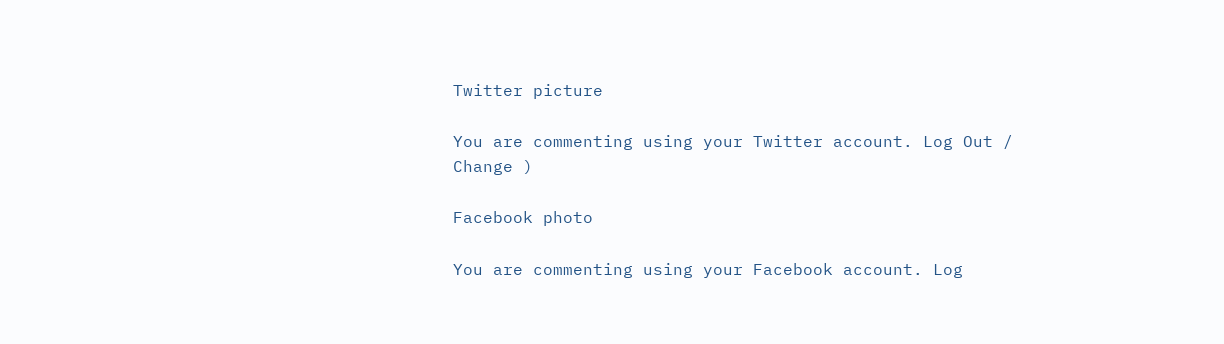Twitter picture

You are commenting using your Twitter account. Log Out /  Change )

Facebook photo

You are commenting using your Facebook account. Log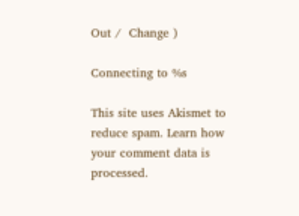Out /  Change )

Connecting to %s

This site uses Akismet to reduce spam. Learn how your comment data is processed.